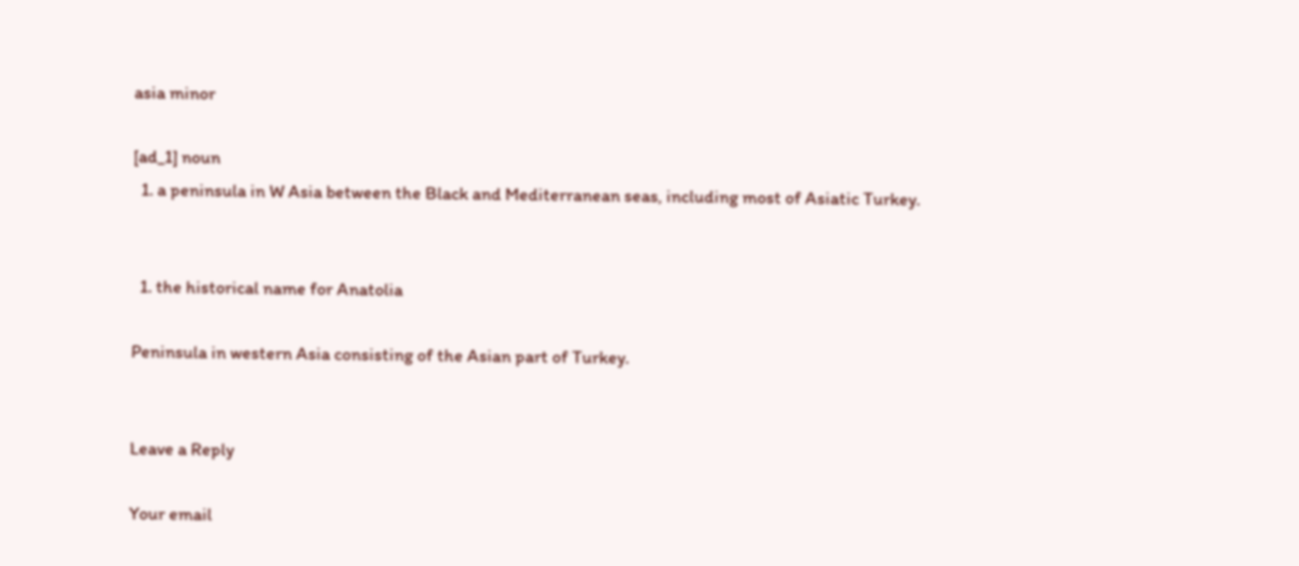asia minor

[ad_1] noun
  1. a peninsula in W Asia between the Black and Mediterranean seas, including most of Asiatic Turkey.


  1. the historical name for Anatolia

Peninsula in western Asia consisting of the Asian part of Turkey.


Leave a Reply

Your email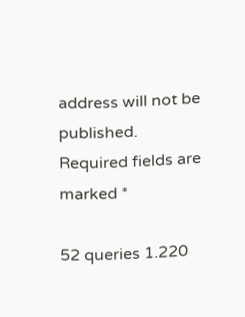address will not be published. Required fields are marked *

52 queries 1.220